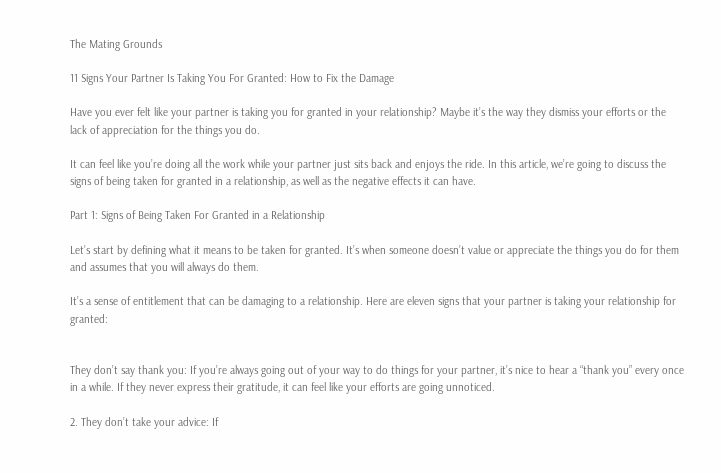The Mating Grounds

11 Signs Your Partner Is Taking You For Granted: How to Fix the Damage

Have you ever felt like your partner is taking you for granted in your relationship? Maybe it’s the way they dismiss your efforts or the lack of appreciation for the things you do.

It can feel like you’re doing all the work while your partner just sits back and enjoys the ride. In this article, we’re going to discuss the signs of being taken for granted in a relationship, as well as the negative effects it can have.

Part 1: Signs of Being Taken For Granted in a Relationship

Let’s start by defining what it means to be taken for granted. It’s when someone doesn’t value or appreciate the things you do for them and assumes that you will always do them.

It’s a sense of entitlement that can be damaging to a relationship. Here are eleven signs that your partner is taking your relationship for granted:


They don’t say thank you: If you’re always going out of your way to do things for your partner, it’s nice to hear a “thank you” every once in a while. If they never express their gratitude, it can feel like your efforts are going unnoticed.

2. They don’t take your advice: If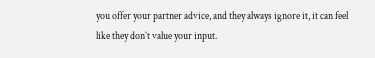you offer your partner advice, and they always ignore it, it can feel like they don’t value your input.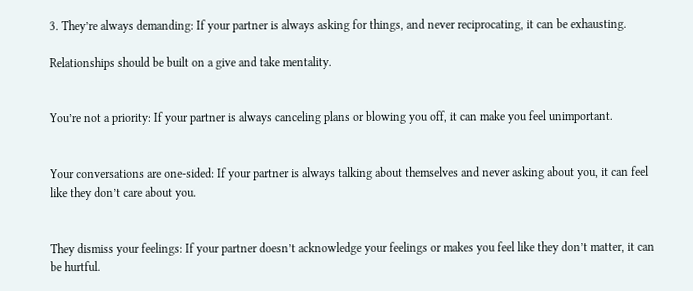3. They’re always demanding: If your partner is always asking for things, and never reciprocating, it can be exhausting.

Relationships should be built on a give and take mentality.


You’re not a priority: If your partner is always canceling plans or blowing you off, it can make you feel unimportant.


Your conversations are one-sided: If your partner is always talking about themselves and never asking about you, it can feel like they don’t care about you.


They dismiss your feelings: If your partner doesn’t acknowledge your feelings or makes you feel like they don’t matter, it can be hurtful.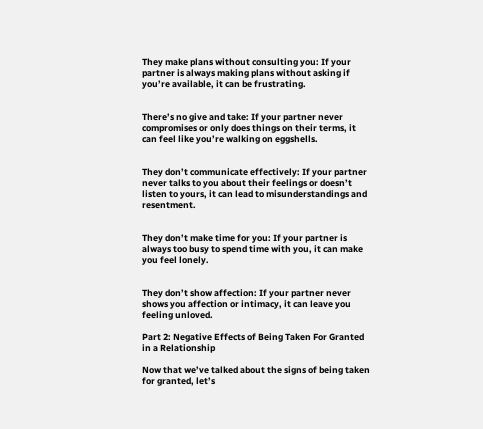They make plans without consulting you: If your partner is always making plans without asking if you’re available, it can be frustrating.


There’s no give and take: If your partner never compromises or only does things on their terms, it can feel like you’re walking on eggshells.


They don’t communicate effectively: If your partner never talks to you about their feelings or doesn’t listen to yours, it can lead to misunderstandings and resentment.


They don’t make time for you: If your partner is always too busy to spend time with you, it can make you feel lonely.


They don’t show affection: If your partner never shows you affection or intimacy, it can leave you feeling unloved.

Part 2: Negative Effects of Being Taken For Granted in a Relationship

Now that we’ve talked about the signs of being taken for granted, let’s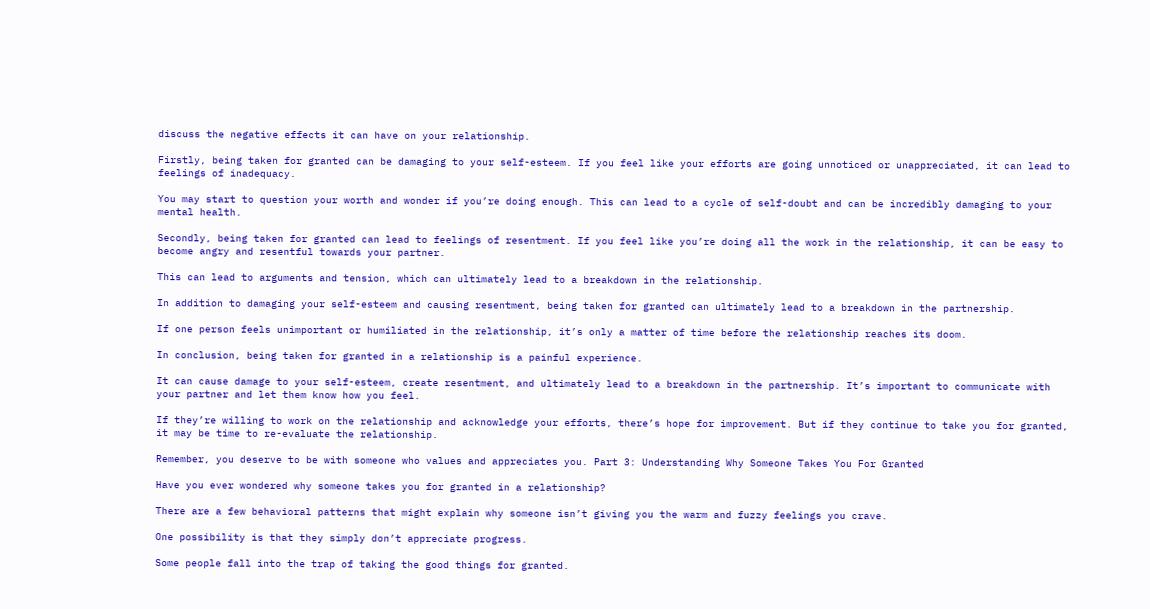discuss the negative effects it can have on your relationship.

Firstly, being taken for granted can be damaging to your self-esteem. If you feel like your efforts are going unnoticed or unappreciated, it can lead to feelings of inadequacy.

You may start to question your worth and wonder if you’re doing enough. This can lead to a cycle of self-doubt and can be incredibly damaging to your mental health.

Secondly, being taken for granted can lead to feelings of resentment. If you feel like you’re doing all the work in the relationship, it can be easy to become angry and resentful towards your partner.

This can lead to arguments and tension, which can ultimately lead to a breakdown in the relationship.

In addition to damaging your self-esteem and causing resentment, being taken for granted can ultimately lead to a breakdown in the partnership.

If one person feels unimportant or humiliated in the relationship, it’s only a matter of time before the relationship reaches its doom.

In conclusion, being taken for granted in a relationship is a painful experience.

It can cause damage to your self-esteem, create resentment, and ultimately lead to a breakdown in the partnership. It’s important to communicate with your partner and let them know how you feel.

If they’re willing to work on the relationship and acknowledge your efforts, there’s hope for improvement. But if they continue to take you for granted, it may be time to re-evaluate the relationship.

Remember, you deserve to be with someone who values and appreciates you. Part 3: Understanding Why Someone Takes You For Granted

Have you ever wondered why someone takes you for granted in a relationship?

There are a few behavioral patterns that might explain why someone isn’t giving you the warm and fuzzy feelings you crave.

One possibility is that they simply don’t appreciate progress.

Some people fall into the trap of taking the good things for granted.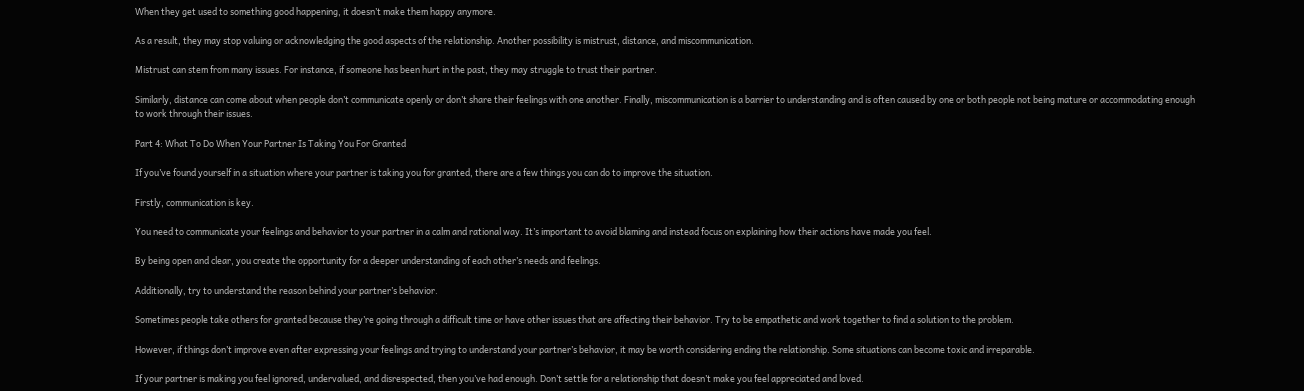When they get used to something good happening, it doesn’t make them happy anymore.

As a result, they may stop valuing or acknowledging the good aspects of the relationship. Another possibility is mistrust, distance, and miscommunication.

Mistrust can stem from many issues. For instance, if someone has been hurt in the past, they may struggle to trust their partner.

Similarly, distance can come about when people don’t communicate openly or don’t share their feelings with one another. Finally, miscommunication is a barrier to understanding and is often caused by one or both people not being mature or accommodating enough to work through their issues.

Part 4: What To Do When Your Partner Is Taking You For Granted

If you’ve found yourself in a situation where your partner is taking you for granted, there are a few things you can do to improve the situation.

Firstly, communication is key.

You need to communicate your feelings and behavior to your partner in a calm and rational way. It’s important to avoid blaming and instead focus on explaining how their actions have made you feel.

By being open and clear, you create the opportunity for a deeper understanding of each other’s needs and feelings.

Additionally, try to understand the reason behind your partner’s behavior.

Sometimes people take others for granted because they’re going through a difficult time or have other issues that are affecting their behavior. Try to be empathetic and work together to find a solution to the problem.

However, if things don’t improve even after expressing your feelings and trying to understand your partner’s behavior, it may be worth considering ending the relationship. Some situations can become toxic and irreparable.

If your partner is making you feel ignored, undervalued, and disrespected, then you’ve had enough. Don’t settle for a relationship that doesn’t make you feel appreciated and loved.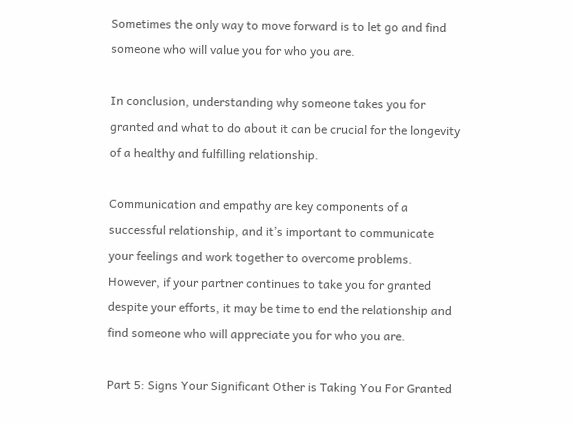Sometimes the only way to move forward is to let go and find someone who will value you for who you are.

In conclusion, understanding why someone takes you for granted and what to do about it can be crucial for the longevity of a healthy and fulfilling relationship.

Communication and empathy are key components of a successful relationship, and it’s important to communicate your feelings and work together to overcome problems. However, if your partner continues to take you for granted despite your efforts, it may be time to end the relationship and find someone who will appreciate you for who you are.

Part 5: Signs Your Significant Other is Taking You For Granted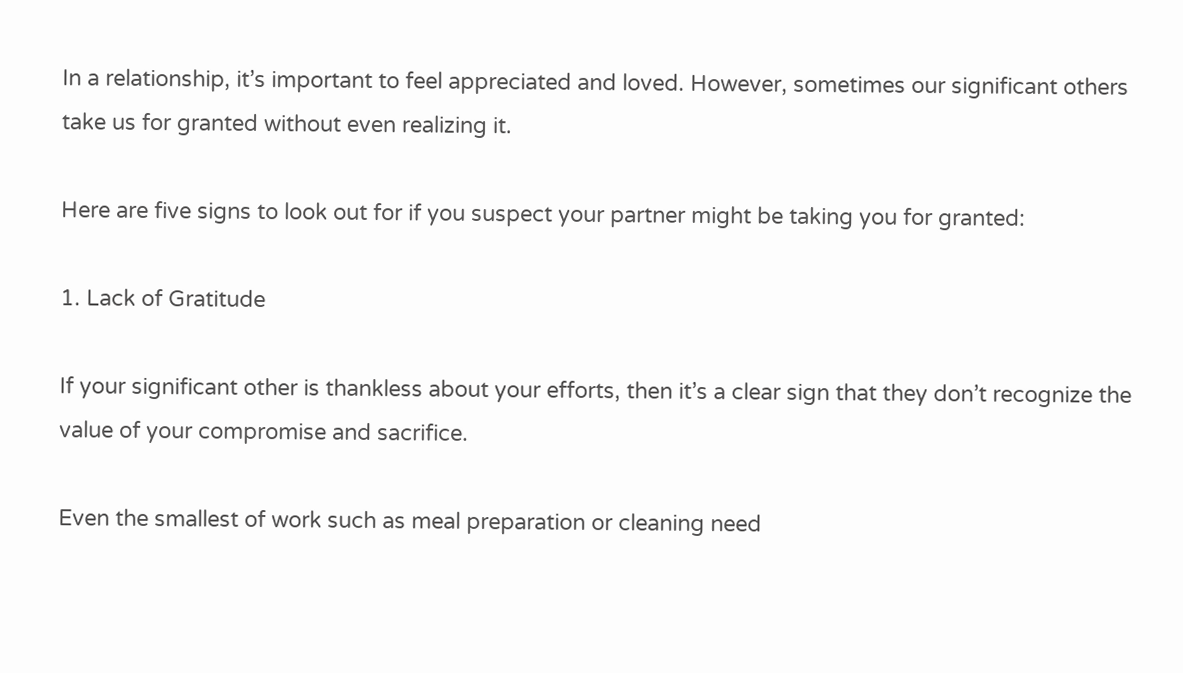In a relationship, it’s important to feel appreciated and loved. However, sometimes our significant others take us for granted without even realizing it.

Here are five signs to look out for if you suspect your partner might be taking you for granted:

1. Lack of Gratitude

If your significant other is thankless about your efforts, then it’s a clear sign that they don’t recognize the value of your compromise and sacrifice.

Even the smallest of work such as meal preparation or cleaning need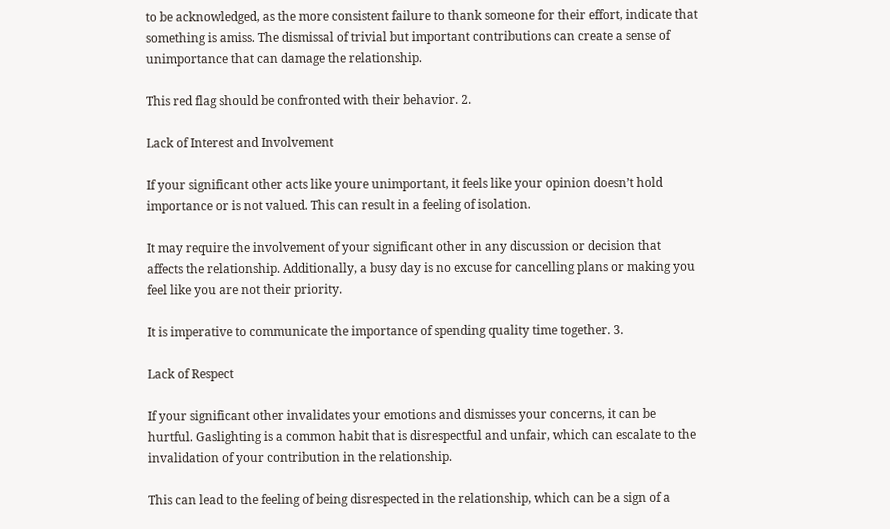to be acknowledged, as the more consistent failure to thank someone for their effort, indicate that something is amiss. The dismissal of trivial but important contributions can create a sense of unimportance that can damage the relationship.

This red flag should be confronted with their behavior. 2.

Lack of Interest and Involvement

If your significant other acts like youre unimportant, it feels like your opinion doesn’t hold importance or is not valued. This can result in a feeling of isolation.

It may require the involvement of your significant other in any discussion or decision that affects the relationship. Additionally, a busy day is no excuse for cancelling plans or making you feel like you are not their priority.

It is imperative to communicate the importance of spending quality time together. 3.

Lack of Respect

If your significant other invalidates your emotions and dismisses your concerns, it can be hurtful. Gaslighting is a common habit that is disrespectful and unfair, which can escalate to the invalidation of your contribution in the relationship.

This can lead to the feeling of being disrespected in the relationship, which can be a sign of a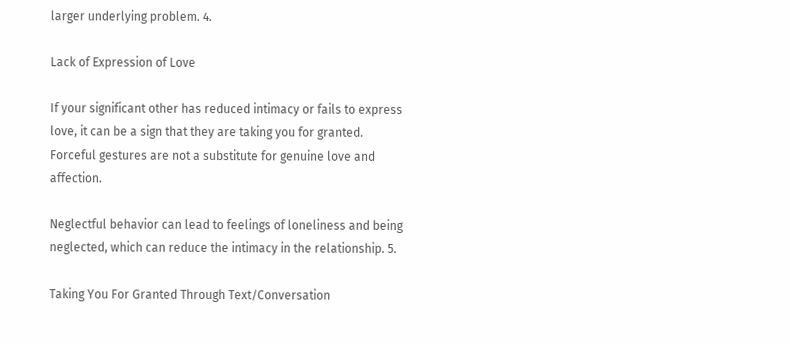larger underlying problem. 4.

Lack of Expression of Love

If your significant other has reduced intimacy or fails to express love, it can be a sign that they are taking you for granted. Forceful gestures are not a substitute for genuine love and affection.

Neglectful behavior can lead to feelings of loneliness and being neglected, which can reduce the intimacy in the relationship. 5.

Taking You For Granted Through Text/Conversation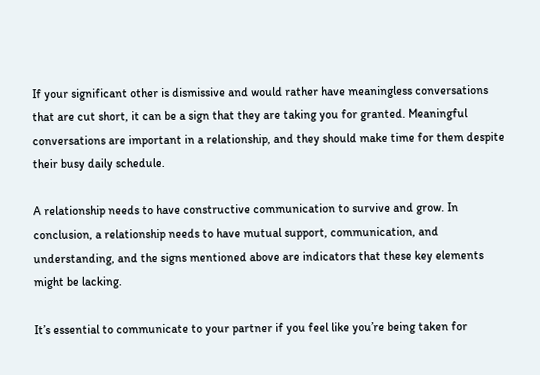If your significant other is dismissive and would rather have meaningless conversations that are cut short, it can be a sign that they are taking you for granted. Meaningful conversations are important in a relationship, and they should make time for them despite their busy daily schedule.

A relationship needs to have constructive communication to survive and grow. In conclusion, a relationship needs to have mutual support, communication, and understanding, and the signs mentioned above are indicators that these key elements might be lacking.

It’s essential to communicate to your partner if you feel like you’re being taken for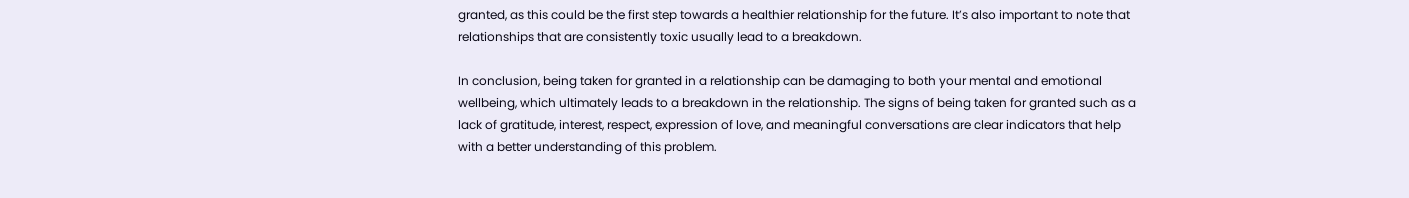granted, as this could be the first step towards a healthier relationship for the future. It’s also important to note that relationships that are consistently toxic usually lead to a breakdown.

In conclusion, being taken for granted in a relationship can be damaging to both your mental and emotional wellbeing, which ultimately leads to a breakdown in the relationship. The signs of being taken for granted such as a lack of gratitude, interest, respect, expression of love, and meaningful conversations are clear indicators that help with a better understanding of this problem.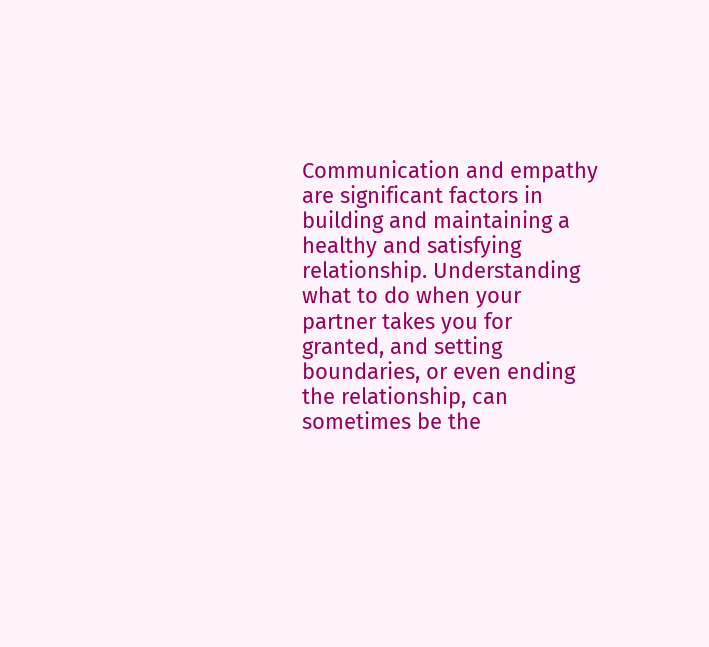Communication and empathy are significant factors in building and maintaining a healthy and satisfying relationship. Understanding what to do when your partner takes you for granted, and setting boundaries, or even ending the relationship, can sometimes be the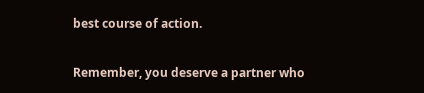best course of action.

Remember, you deserve a partner who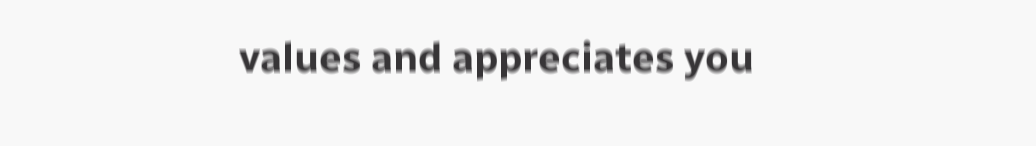values and appreciates you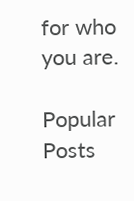for who you are.

Popular Posts